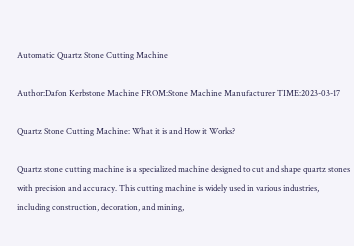Automatic Quartz Stone Cutting Machine

Author:Dafon Kerbstone Machine FROM:Stone Machine Manufacturer TIME:2023-03-17

Quartz Stone Cutting Machine: What it is and How it Works?

Quartz stone cutting machine is a specialized machine designed to cut and shape quartz stones with precision and accuracy. This cutting machine is widely used in various industries, including construction, decoration, and mining,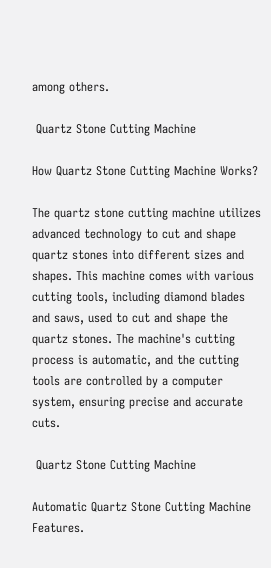among others.

 Quartz Stone Cutting Machine

How Quartz Stone Cutting Machine Works?

The quartz stone cutting machine utilizes advanced technology to cut and shape quartz stones into different sizes and shapes. This machine comes with various cutting tools, including diamond blades and saws, used to cut and shape the quartz stones. The machine's cutting process is automatic, and the cutting tools are controlled by a computer system, ensuring precise and accurate cuts.

 Quartz Stone Cutting Machine

Automatic Quartz Stone Cutting Machine Features.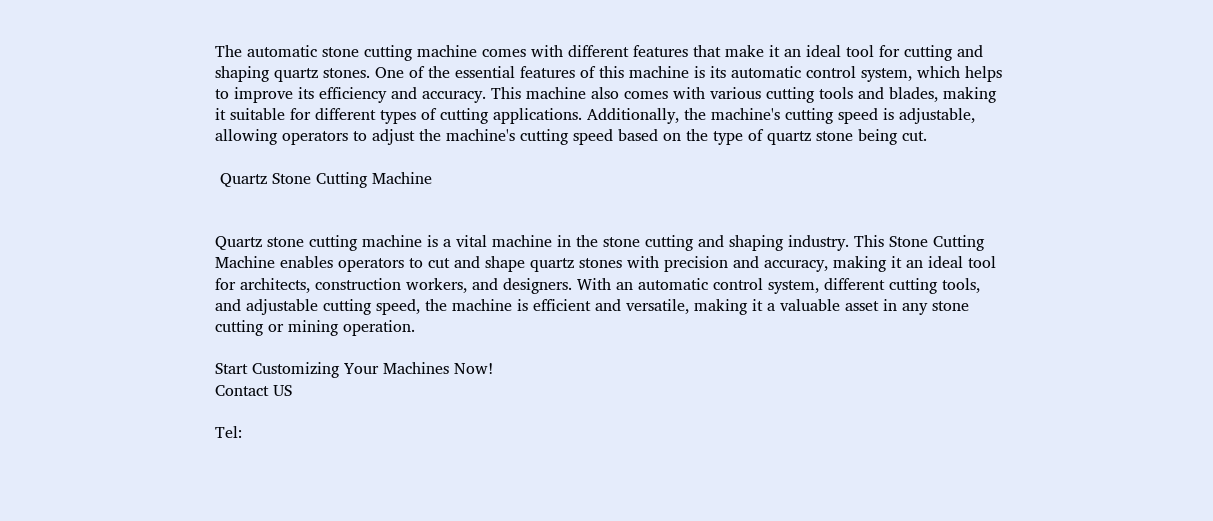The automatic stone cutting machine comes with different features that make it an ideal tool for cutting and shaping quartz stones. One of the essential features of this machine is its automatic control system, which helps to improve its efficiency and accuracy. This machine also comes with various cutting tools and blades, making it suitable for different types of cutting applications. Additionally, the machine's cutting speed is adjustable, allowing operators to adjust the machine's cutting speed based on the type of quartz stone being cut.

 Quartz Stone Cutting Machine


Quartz stone cutting machine is a vital machine in the stone cutting and shaping industry. This Stone Cutting Machine enables operators to cut and shape quartz stones with precision and accuracy, making it an ideal tool for architects, construction workers, and designers. With an automatic control system, different cutting tools, and adjustable cutting speed, the machine is efficient and versatile, making it a valuable asset in any stone cutting or mining operation.

Start Customizing Your Machines Now!
Contact US

Tel: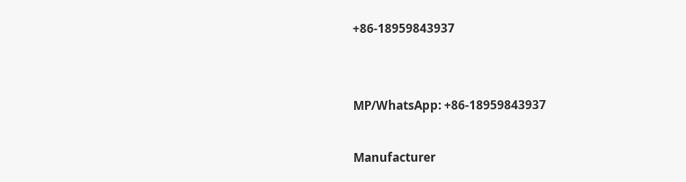+86-18959843937


MP/WhatsApp: +86-18959843937

Manufacturer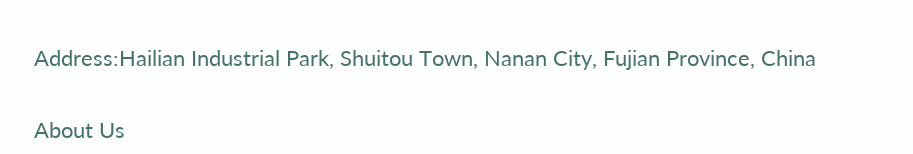Address:Hailian Industrial Park, Shuitou Town, Nanan City, Fujian Province, China


About Us